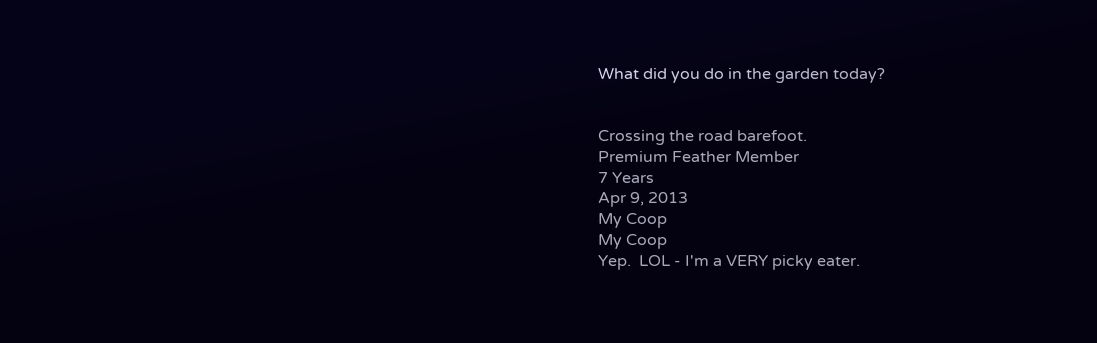What did you do in the garden today?


Crossing the road barefoot.
Premium Feather Member
7 Years
Apr 9, 2013
My Coop
My Coop
Yep.  LOL - I'm a VERY picky eater.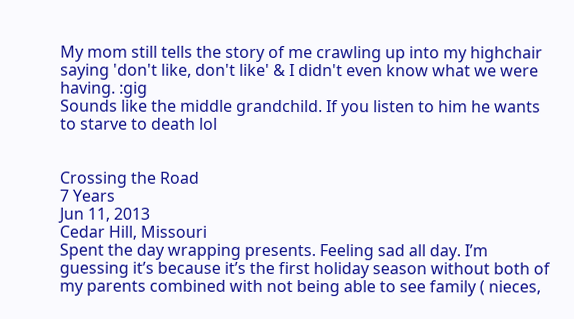My mom still tells the story of me crawling up into my highchair saying 'don't like, don't like' & I didn't even know what we were having. :gig
Sounds like the middle grandchild. If you listen to him he wants to starve to death lol


Crossing the Road
7 Years
Jun 11, 2013
Cedar Hill, Missouri
Spent the day wrapping presents. Feeling sad all day. I’m guessing it’s because it’s the first holiday season without both of my parents combined with not being able to see family ( nieces,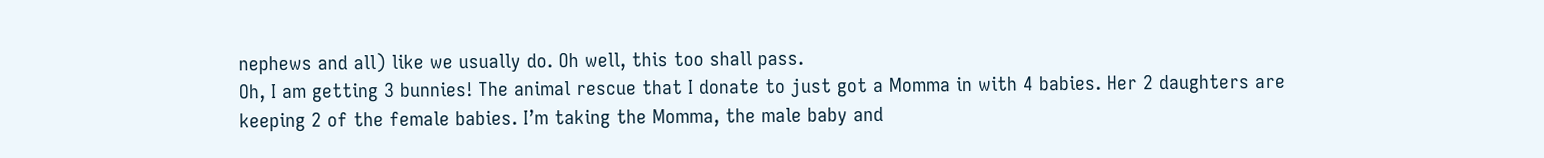nephews and all) like we usually do. Oh well, this too shall pass.
Oh, I am getting 3 bunnies! The animal rescue that I donate to just got a Momma in with 4 babies. Her 2 daughters are keeping 2 of the female babies. I’m taking the Momma, the male baby and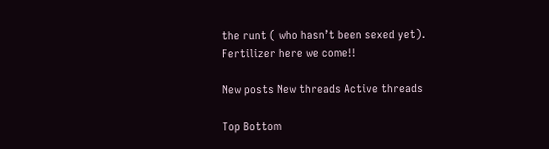the runt ( who hasn’t been sexed yet).
Fertilizer here we come!!

New posts New threads Active threads

Top Bottom